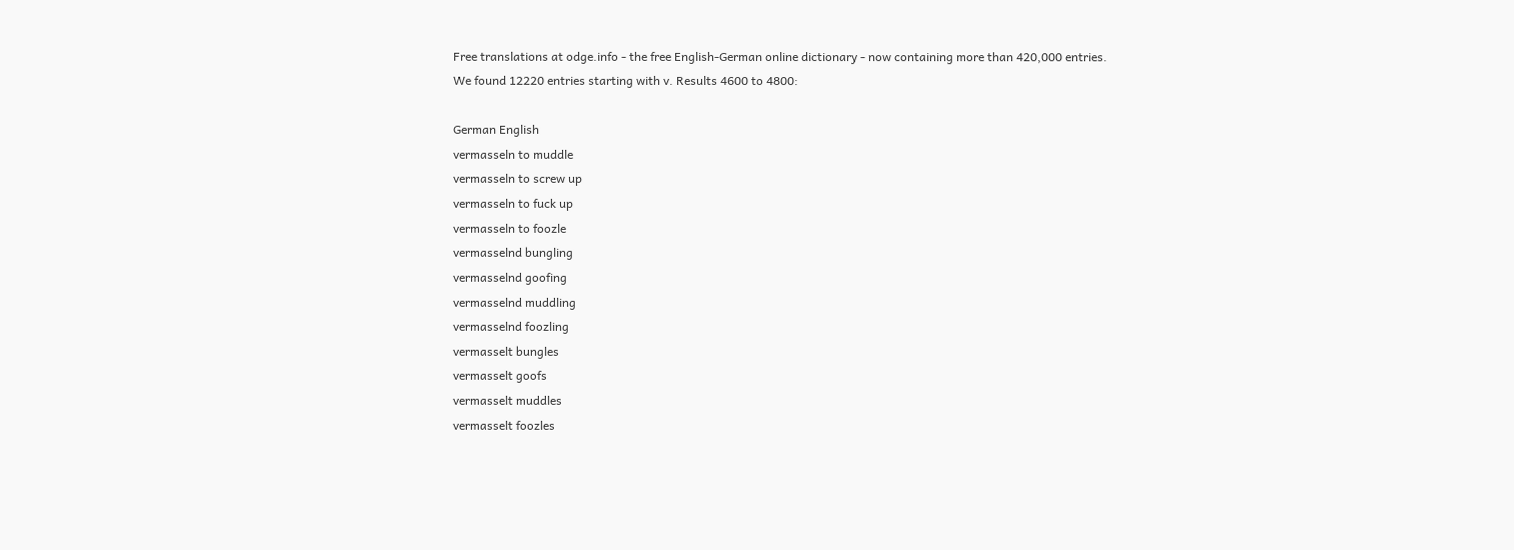Free translations at odge.info - the free English-German online dictionary - now containing more than 420,000 entries.
We found 12220 entries starting with v. Results 4600 to 4800:

German English
vermasseln to muddle
vermasseln to screw up
vermasseln to fuck up
vermasseln to foozle
vermasselnd bungling
vermasselnd goofing
vermasselnd muddling
vermasselnd foozling
vermasselt bungles
vermasselt goofs
vermasselt muddles
vermasselt foozles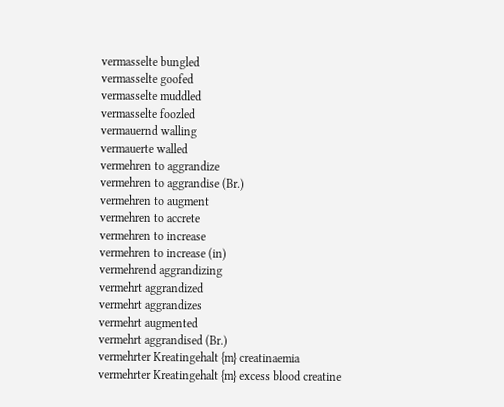vermasselte bungled
vermasselte goofed
vermasselte muddled
vermasselte foozled
vermauernd walling
vermauerte walled
vermehren to aggrandize
vermehren to aggrandise (Br.)
vermehren to augment
vermehren to accrete
vermehren to increase
vermehren to increase (in)
vermehrend aggrandizing
vermehrt aggrandized
vermehrt aggrandizes
vermehrt augmented
vermehrt aggrandised (Br.)
vermehrter Kreatingehalt {m} creatinaemia
vermehrter Kreatingehalt {m} excess blood creatine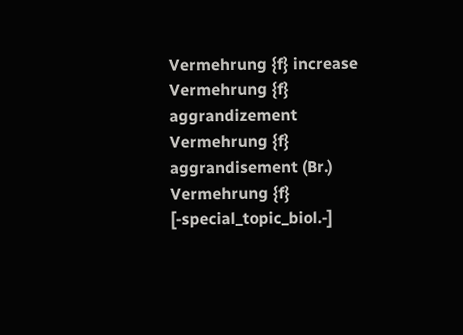Vermehrung {f} increase
Vermehrung {f} aggrandizement
Vermehrung {f} aggrandisement (Br.)
Vermehrung {f} [-special_topic_biol.-]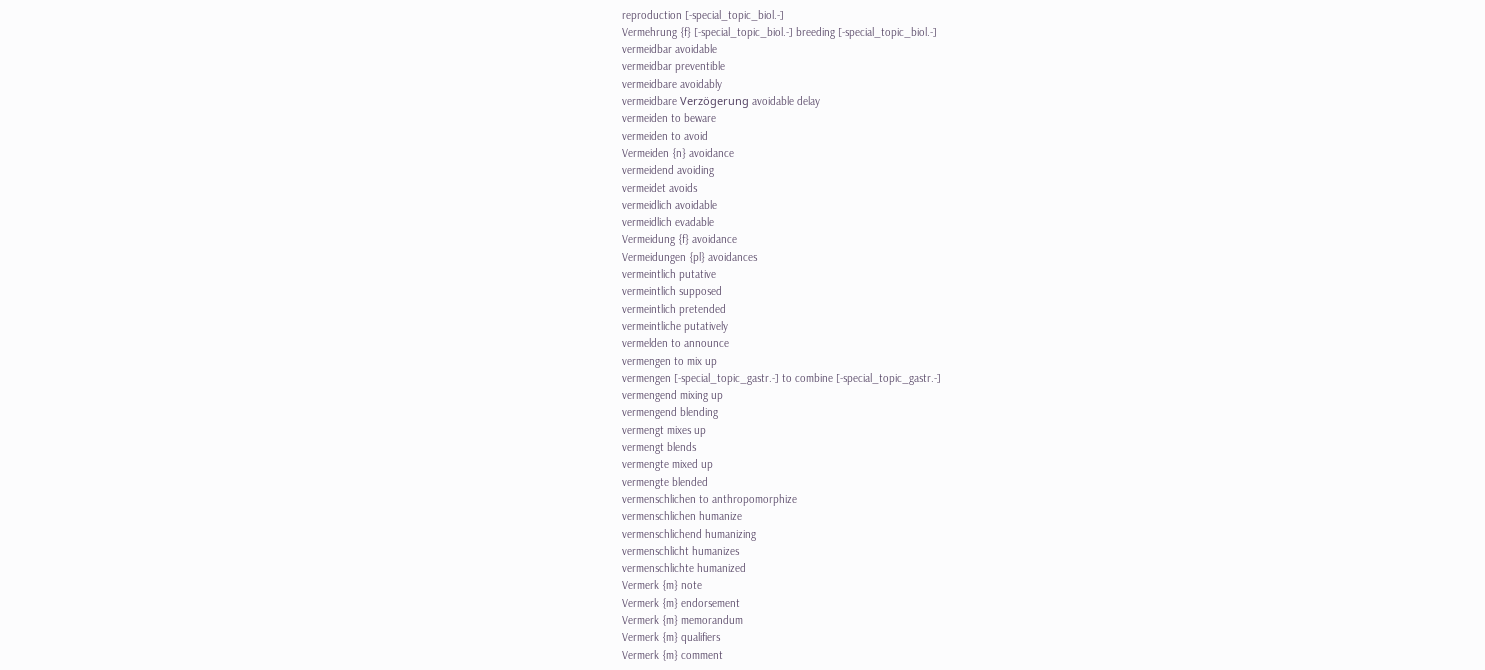reproduction [-special_topic_biol.-]
Vermehrung {f} [-special_topic_biol.-] breeding [-special_topic_biol.-]
vermeidbar avoidable
vermeidbar preventible
vermeidbare avoidably
vermeidbare Verzögerung avoidable delay
vermeiden to beware
vermeiden to avoid
Vermeiden {n} avoidance
vermeidend avoiding
vermeidet avoids
vermeidlich avoidable
vermeidlich evadable
Vermeidung {f} avoidance
Vermeidungen {pl} avoidances
vermeintlich putative
vermeintlich supposed
vermeintlich pretended
vermeintliche putatively
vermelden to announce
vermengen to mix up
vermengen [-special_topic_gastr.-] to combine [-special_topic_gastr.-]
vermengend mixing up
vermengend blending
vermengt mixes up
vermengt blends
vermengte mixed up
vermengte blended
vermenschlichen to anthropomorphize
vermenschlichen humanize
vermenschlichend humanizing
vermenschlicht humanizes
vermenschlichte humanized
Vermerk {m} note
Vermerk {m} endorsement
Vermerk {m} memorandum
Vermerk {m} qualifiers
Vermerk {m} comment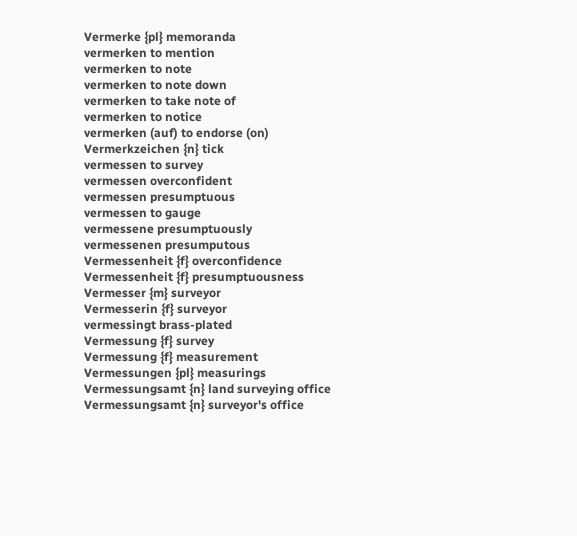Vermerke {pl} memoranda
vermerken to mention
vermerken to note
vermerken to note down
vermerken to take note of
vermerken to notice
vermerken (auf) to endorse (on)
Vermerkzeichen {n} tick
vermessen to survey
vermessen overconfident
vermessen presumptuous
vermessen to gauge
vermessene presumptuously
vermessenen presumputous
Vermessenheit {f} overconfidence
Vermessenheit {f} presumptuousness
Vermesser {m} surveyor
Vermesserin {f} surveyor
vermessingt brass-plated
Vermessung {f} survey
Vermessung {f} measurement
Vermessungen {pl} measurings
Vermessungsamt {n} land surveying office
Vermessungsamt {n} surveyor's office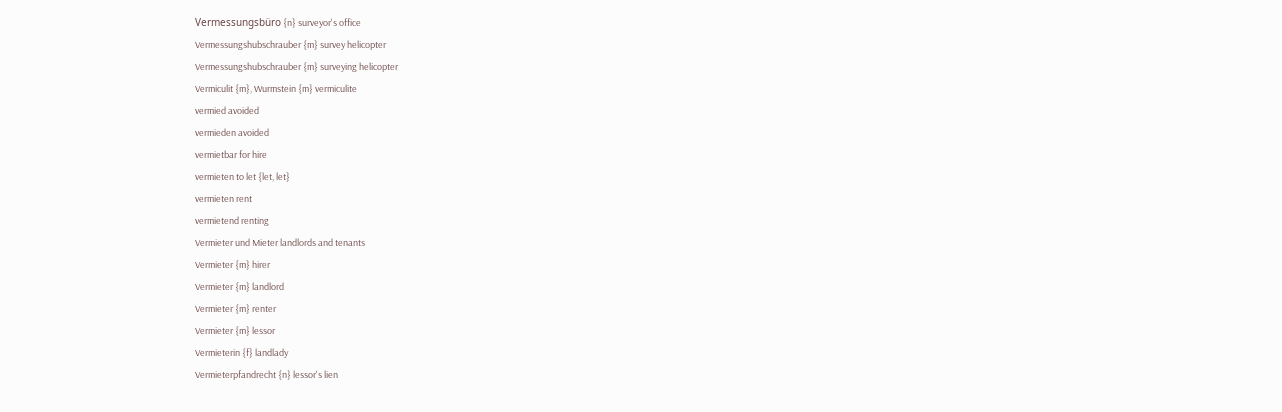Vermessungsbüro {n} surveyor's office
Vermessungshubschrauber {m} survey helicopter
Vermessungshubschrauber {m} surveying helicopter
Vermiculit {m}, Wurmstein {m} vermiculite
vermied avoided
vermieden avoided
vermietbar for hire
vermieten to let {let, let}
vermieten rent
vermietend renting
Vermieter und Mieter landlords and tenants
Vermieter {m} hirer
Vermieter {m} landlord
Vermieter {m} renter
Vermieter {m} lessor
Vermieterin {f} landlady
Vermieterpfandrecht {n} lessor's lien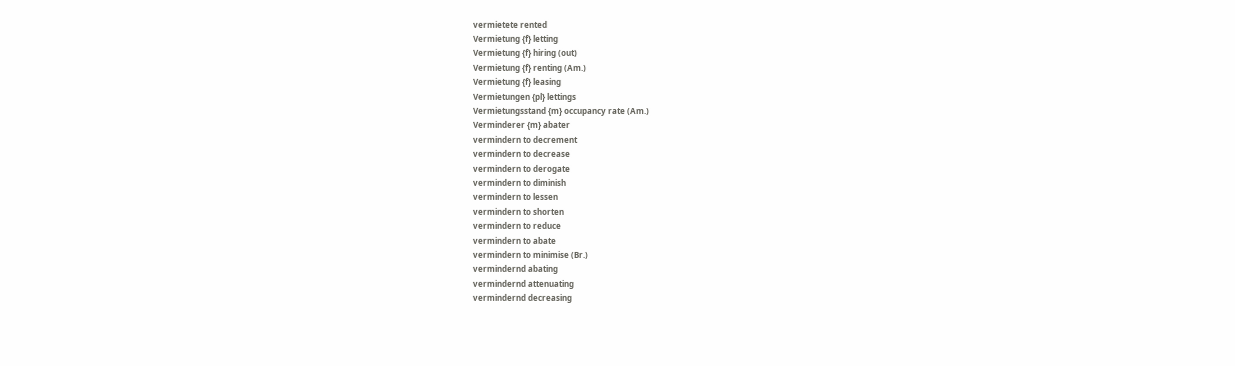vermietete rented
Vermietung {f} letting
Vermietung {f} hiring (out)
Vermietung {f} renting (Am.)
Vermietung {f} leasing
Vermietungen {pl} lettings
Vermietungsstand {m} occupancy rate (Am.)
Verminderer {m} abater
vermindern to decrement
vermindern to decrease
vermindern to derogate
vermindern to diminish
vermindern to lessen
vermindern to shorten
vermindern to reduce
vermindern to abate
vermindern to minimise (Br.)
vermindernd abating
vermindernd attenuating
vermindernd decreasing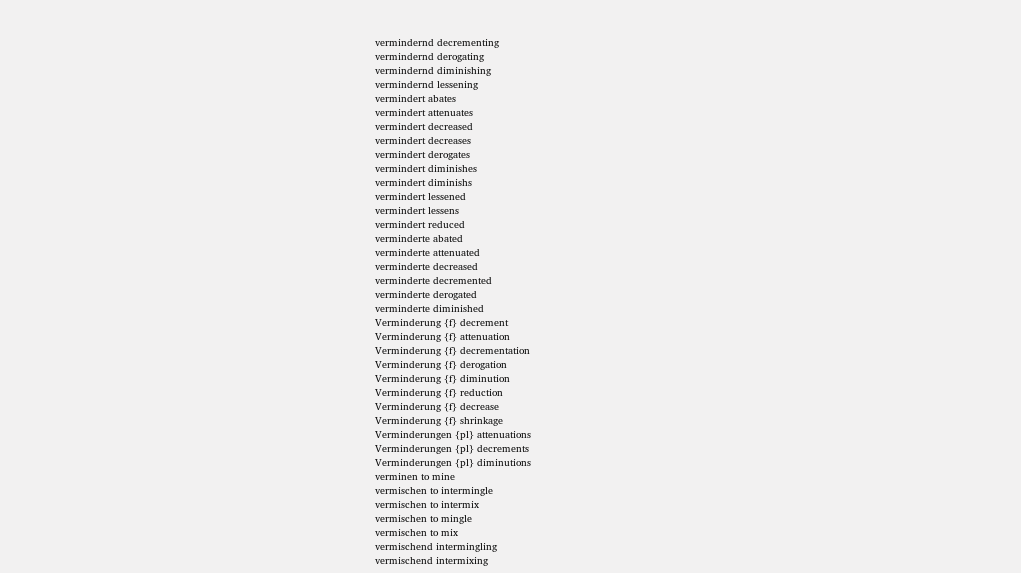vermindernd decrementing
vermindernd derogating
vermindernd diminishing
vermindernd lessening
vermindert abates
vermindert attenuates
vermindert decreased
vermindert decreases
vermindert derogates
vermindert diminishes
vermindert diminishs
vermindert lessened
vermindert lessens
vermindert reduced
verminderte abated
verminderte attenuated
verminderte decreased
verminderte decremented
verminderte derogated
verminderte diminished
Verminderung {f} decrement
Verminderung {f} attenuation
Verminderung {f} decrementation
Verminderung {f} derogation
Verminderung {f} diminution
Verminderung {f} reduction
Verminderung {f} decrease
Verminderung {f} shrinkage
Verminderungen {pl} attenuations
Verminderungen {pl} decrements
Verminderungen {pl} diminutions
verminen to mine
vermischen to intermingle
vermischen to intermix
vermischen to mingle
vermischen to mix
vermischend intermingling
vermischend intermixing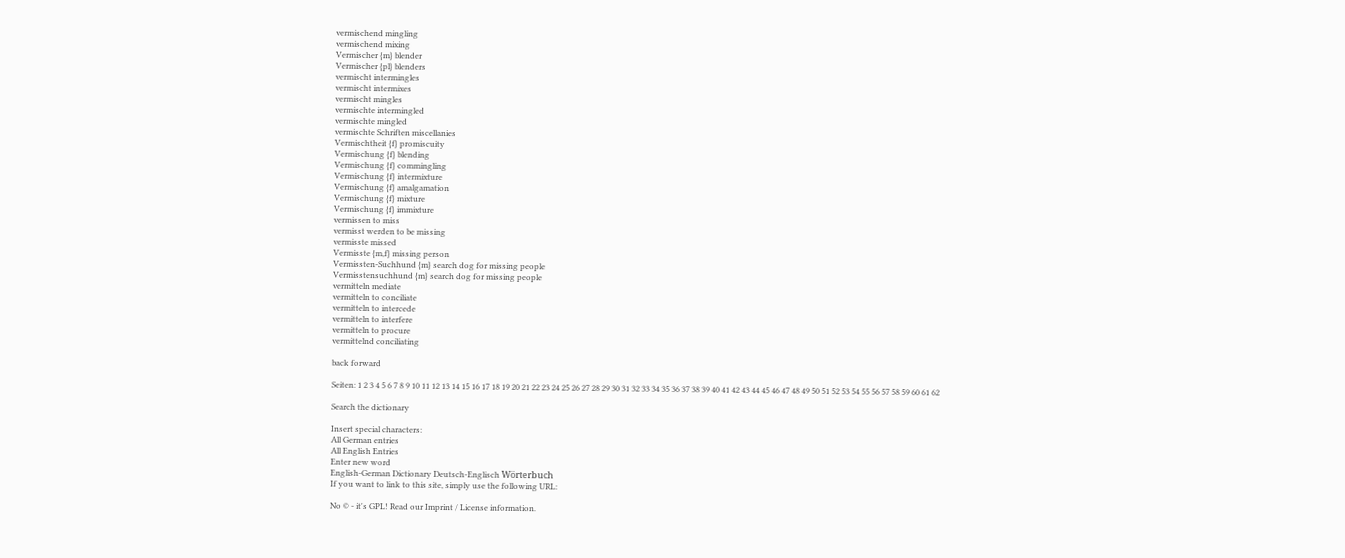vermischend mingling
vermischend mixing
Vermischer {m} blender
Vermischer {pl} blenders
vermischt intermingles
vermischt intermixes
vermischt mingles
vermischte intermingled
vermischte mingled
vermischte Schriften miscellanies
Vermischtheit {f} promiscuity
Vermischung {f} blending
Vermischung {f} commingling
Vermischung {f} intermixture
Vermischung {f} amalgamation
Vermischung {f} mixture
Vermischung {f} immixture
vermissen to miss
vermisst werden to be missing
vermisste missed
Vermisste {m,f} missing person
Vermissten-Suchhund {m} search dog for missing people
Vermisstensuchhund {m} search dog for missing people
vermitteln mediate
vermitteln to conciliate
vermitteln to intercede
vermitteln to interfere
vermitteln to procure
vermittelnd conciliating

back forward

Seiten: 1 2 3 4 5 6 7 8 9 10 11 12 13 14 15 16 17 18 19 20 21 22 23 24 25 26 27 28 29 30 31 32 33 34 35 36 37 38 39 40 41 42 43 44 45 46 47 48 49 50 51 52 53 54 55 56 57 58 59 60 61 62

Search the dictionary

Insert special characters:
All German entries
All English Entries
Enter new word
English-German Dictionary Deutsch-Englisch Wörterbuch
If you want to link to this site, simply use the following URL:

No © - it's GPL! Read our Imprint / License information.